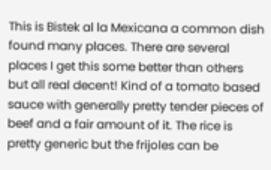This is Bistek al la Mexicana a common dish found many places. There are several places I get this some better than others but all real decent! Kind of a tomato based sauce with generally pretty tender pieces of beef and a fair amount of it. The rice is pretty generic but the frijoles can be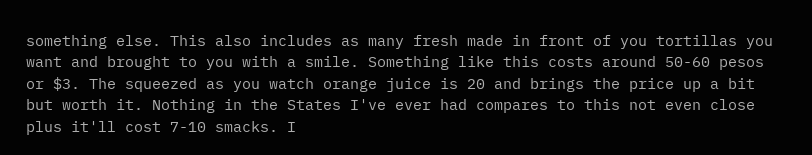something else. This also includes as many fresh made in front of you tortillas you want and brought to you with a smile. Something like this costs around 50-60 pesos or $3. The squeezed as you watch orange juice is 20 and brings the price up a bit but worth it. Nothing in the States I've ever had compares to this not even close plus it'll cost 7-10 smacks. I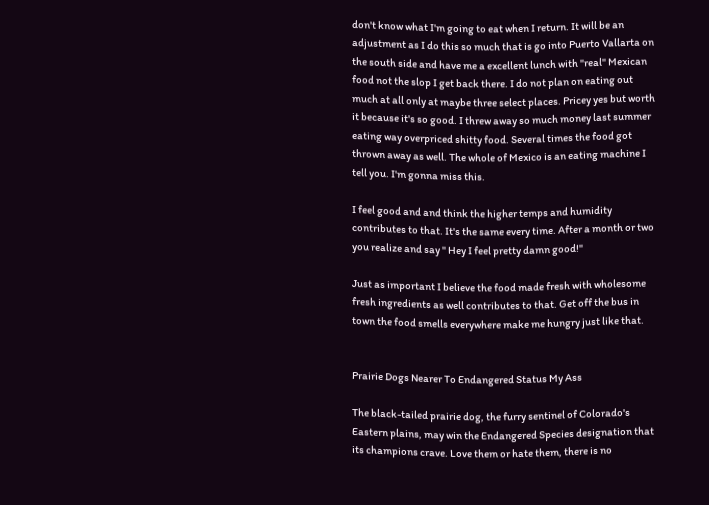don't know what I'm going to eat when I return. It will be an adjustment as I do this so much that is go into Puerto Vallarta on the south side and have me a excellent lunch with "real" Mexican food not the slop I get back there. I do not plan on eating out much at all only at maybe three select places. Pricey yes but worth it because it's so good. I threw away so much money last summer eating way overpriced shitty food. Several times the food got thrown away as well. The whole of Mexico is an eating machine I tell you. I'm gonna miss this.

I feel good and and think the higher temps and humidity contributes to that. It's the same every time. After a month or two you realize and say " Hey I feel pretty damn good!"

Just as important I believe the food made fresh with wholesome fresh ingredients as well contributes to that. Get off the bus in town the food smells everywhere make me hungry just like that.


Prairie Dogs Nearer To Endangered Status My Ass

The black-tailed prairie dog, the furry sentinel of Colorado's Eastern plains, may win the Endangered Species designation that its champions crave. Love them or hate them, there is no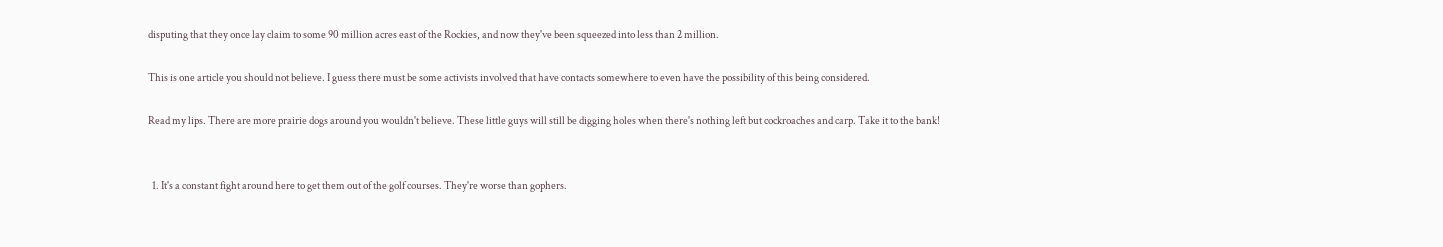disputing that they once lay claim to some 90 million acres east of the Rockies, and now they've been squeezed into less than 2 million.

This is one article you should not believe. I guess there must be some activists involved that have contacts somewhere to even have the possibility of this being considered.

Read my lips. There are more prairie dogs around you wouldn't believe. These little guys will still be digging holes when there's nothing left but cockroaches and carp. Take it to the bank!


  1. It's a constant fight around here to get them out of the golf courses. They're worse than gophers.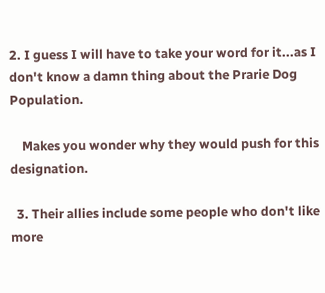2. I guess I will have to take your word for it...as I don't know a damn thing about the Prarie Dog Population.

    Makes you wonder why they would push for this designation.

  3. Their allies include some people who don't like more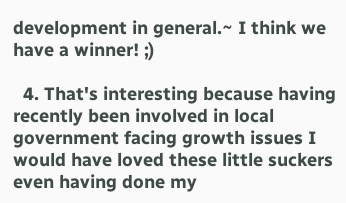development in general.~ I think we have a winner! ;)

  4. That's interesting because having recently been involved in local government facing growth issues I would have loved these little suckers even having done my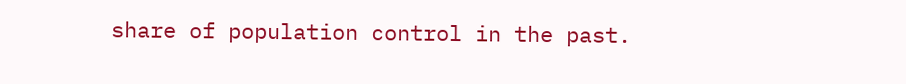share of population control in the past.